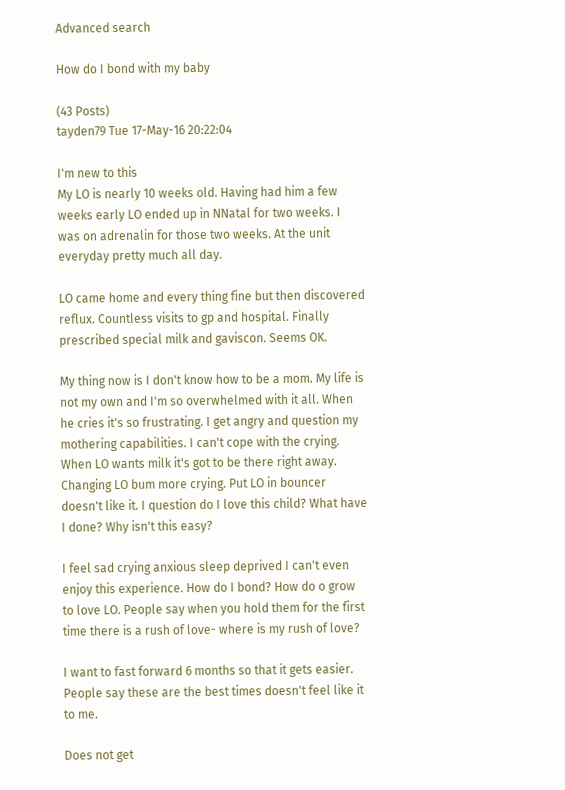Advanced search

How do I bond with my baby

(43 Posts)
tayden79 Tue 17-May-16 20:22:04

I'm new to this
My LO is nearly 10 weeks old. Having had him a few weeks early LO ended up in NNatal for two weeks. I was on adrenalin for those two weeks. At the unit everyday pretty much all day.

LO came home and every thing fine but then discovered reflux. Countless visits to gp and hospital. Finally prescribed special milk and gaviscon. Seems OK.

My thing now is I don't know how to be a mom. My life is not my own and I'm so overwhelmed with it all. When he cries it's so frustrating. I get angry and question my mothering capabilities. I can't cope with the crying. When LO wants milk it's got to be there right away. Changing LO bum more crying. Put LO in bouncer doesn't like it. I question do I love this child? What have I done? Why isn't this easy?

I feel sad crying anxious sleep deprived I can't even enjoy this experience. How do I bond? How do o grow to love LO. People say when you hold them for the first time there is a rush of love- where is my rush of love?

I want to fast forward 6 months so that it gets easier. People say these are the best times doesn't feel like it to me.

Does not get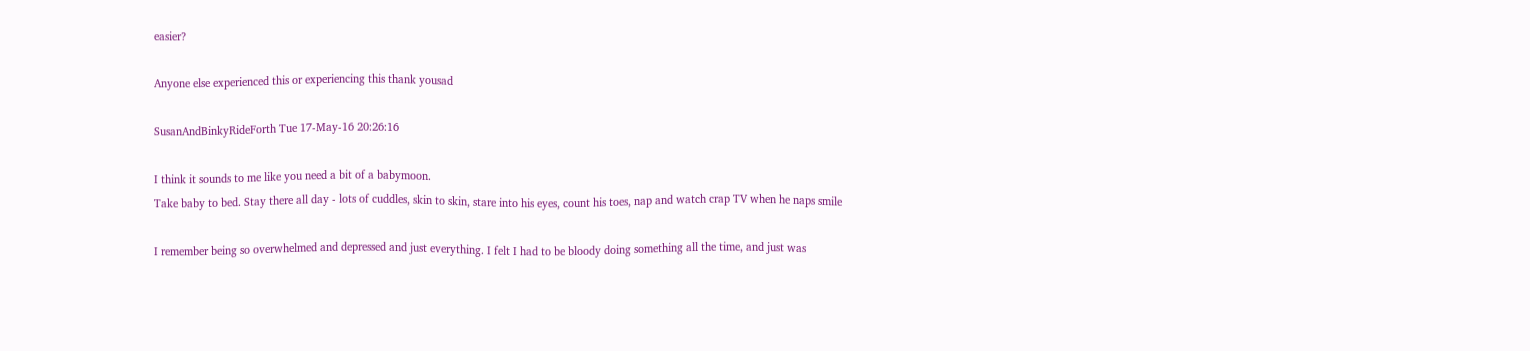easier?

Anyone else experienced this or experiencing this thank yousad

SusanAndBinkyRideForth Tue 17-May-16 20:26:16

I think it sounds to me like you need a bit of a babymoon.
Take baby to bed. Stay there all day - lots of cuddles, skin to skin, stare into his eyes, count his toes, nap and watch crap TV when he naps smile

I remember being so overwhelmed and depressed and just everything. I felt I had to be bloody doing something all the time, and just was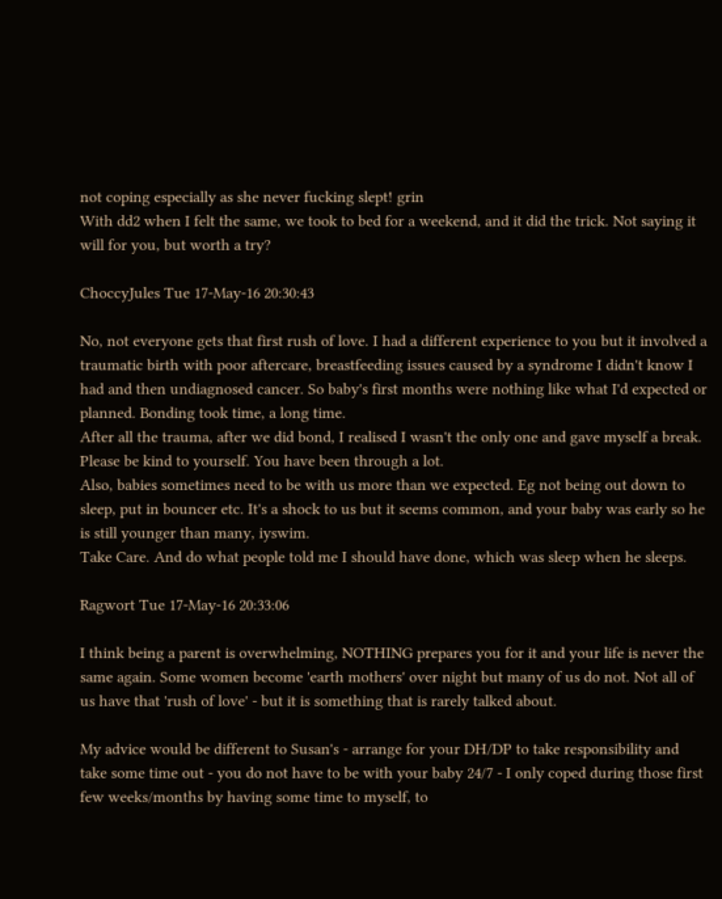not coping especially as she never fucking slept! grin
With dd2 when I felt the same, we took to bed for a weekend, and it did the trick. Not saying it will for you, but worth a try?

ChoccyJules Tue 17-May-16 20:30:43

No, not everyone gets that first rush of love. I had a different experience to you but it involved a traumatic birth with poor aftercare, breastfeeding issues caused by a syndrome I didn't know I had and then undiagnosed cancer. So baby's first months were nothing like what I'd expected or planned. Bonding took time, a long time.
After all the trauma, after we did bond, I realised I wasn't the only one and gave myself a break. Please be kind to yourself. You have been through a lot.
Also, babies sometimes need to be with us more than we expected. Eg not being out down to sleep, put in bouncer etc. It's a shock to us but it seems common, and your baby was early so he is still younger than many, iyswim.
Take Care. And do what people told me I should have done, which was sleep when he sleeps.

Ragwort Tue 17-May-16 20:33:06

I think being a parent is overwhelming, NOTHING prepares you for it and your life is never the same again. Some women become 'earth mothers' over night but many of us do not. Not all of us have that 'rush of love' - but it is something that is rarely talked about.

My advice would be different to Susan's - arrange for your DH/DP to take responsibility and take some time out - you do not have to be with your baby 24/7 - I only coped during those first few weeks/months by having some time to myself, to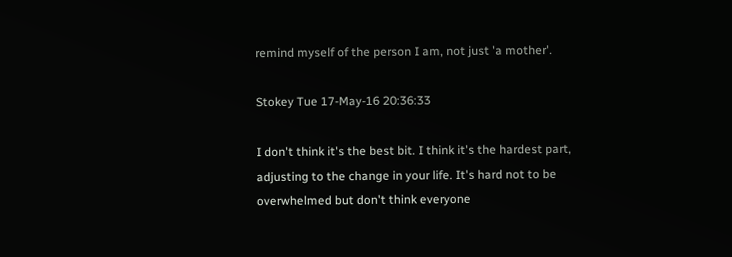remind myself of the person I am, not just 'a mother'.

Stokey Tue 17-May-16 20:36:33

I don't think it's the best bit. I think it's the hardest part, adjusting to the change in your life. It's hard not to be overwhelmed but don't think everyone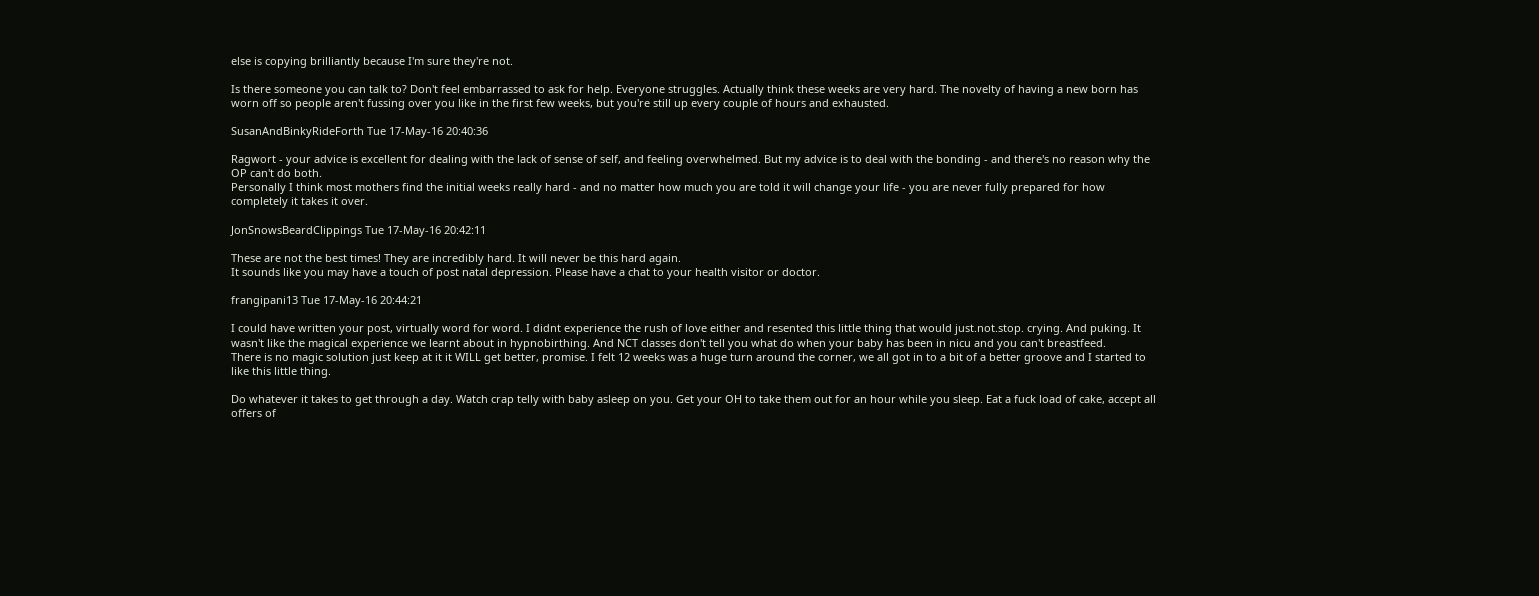else is copying brilliantly because I'm sure they're not.

Is there someone you can talk to? Don't feel embarrassed to ask for help. Everyone struggles. Actually think these weeks are very hard. The novelty of having a new born has worn off so people aren't fussing over you like in the first few weeks, but you're still up every couple of hours and exhausted.

SusanAndBinkyRideForth Tue 17-May-16 20:40:36

Ragwort - your advice is excellent for dealing with the lack of sense of self, and feeling overwhelmed. But my advice is to deal with the bonding - and there's no reason why the OP can't do both.
Personally I think most mothers find the initial weeks really hard - and no matter how much you are told it will change your life - you are never fully prepared for how completely it takes it over.

JonSnowsBeardClippings Tue 17-May-16 20:42:11

These are not the best times! They are incredibly hard. It will never be this hard again.
It sounds like you may have a touch of post natal depression. Please have a chat to your health visitor or doctor.

frangipani13 Tue 17-May-16 20:44:21

I could have written your post, virtually word for word. I didnt experience the rush of love either and resented this little thing that would just.not.stop. crying. And puking. It wasn't like the magical experience we learnt about in hypnobirthing. And NCT classes don't tell you what do when your baby has been in nicu and you can't breastfeed.
There is no magic solution just keep at it it WILL get better, promise. I felt 12 weeks was a huge turn around the corner, we all got in to a bit of a better groove and I started to like this little thing.

Do whatever it takes to get through a day. Watch crap telly with baby asleep on you. Get your OH to take them out for an hour while you sleep. Eat a fuck load of cake, accept all offers of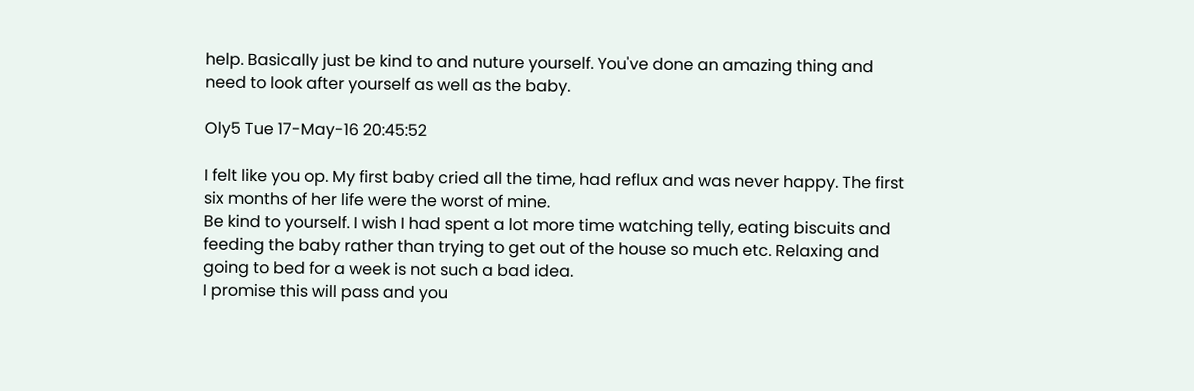help. Basically just be kind to and nuture yourself. You've done an amazing thing and need to look after yourself as well as the baby.

Oly5 Tue 17-May-16 20:45:52

I felt like you op. My first baby cried all the time, had reflux and was never happy. The first six months of her life were the worst of mine.
Be kind to yourself. I wish I had spent a lot more time watching telly, eating biscuits and feeding the baby rather than trying to get out of the house so much etc. Relaxing and going to bed for a week is not such a bad idea.
I promise this will pass and you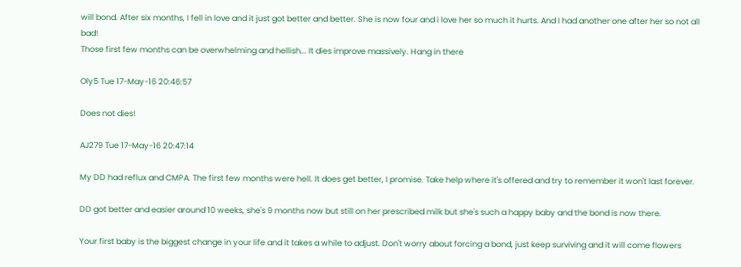will bond. After six months, I fell in love and it just got better and better. She is now four and i love her so much it hurts. And I had another one after her so not all bad!
Those first few months can be overwhelming and hellish... It dies improve massively. Hang in there

Oly5 Tue 17-May-16 20:46:57

Does not dies!

AJ279 Tue 17-May-16 20:47:14

My DD had reflux and CMPA. The first few months were hell. It does get better, I promise. Take help where it's offered and try to remember it won't last forever.

DD got better and easier around 10 weeks, she's 9 months now but still on her prescribed milk but she's such a happy baby and the bond is now there.

Your first baby is the biggest change in your life and it takes a while to adjust. Don't worry about forcing a bond, just keep surviving and it will come flowers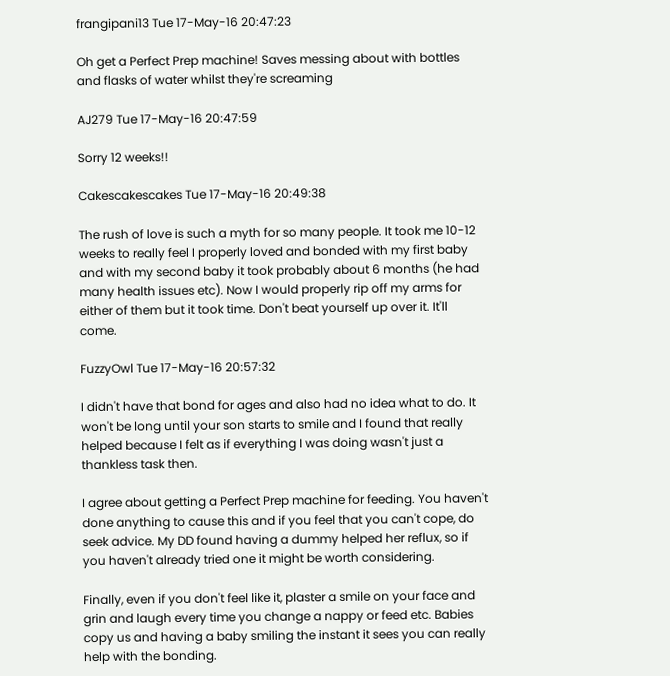frangipani13 Tue 17-May-16 20:47:23

Oh get a Perfect Prep machine! Saves messing about with bottles and flasks of water whilst they're screaming

AJ279 Tue 17-May-16 20:47:59

Sorry 12 weeks!!

Cakescakescakes Tue 17-May-16 20:49:38

The rush of love is such a myth for so many people. It took me 10-12 weeks to really feel I properly loved and bonded with my first baby and with my second baby it took probably about 6 months (he had many health issues etc). Now I would properly rip off my arms for either of them but it took time. Don't beat yourself up over it. It'll come.

FuzzyOwl Tue 17-May-16 20:57:32

I didn't have that bond for ages and also had no idea what to do. It won't be long until your son starts to smile and I found that really helped because I felt as if everything I was doing wasn't just a thankless task then.

I agree about getting a Perfect Prep machine for feeding. You haven't done anything to cause this and if you feel that you can't cope, do seek advice. My DD found having a dummy helped her reflux, so if you haven't already tried one it might be worth considering.

Finally, even if you don't feel like it, plaster a smile on your face and grin and laugh every time you change a nappy or feed etc. Babies copy us and having a baby smiling the instant it sees you can really help with the bonding.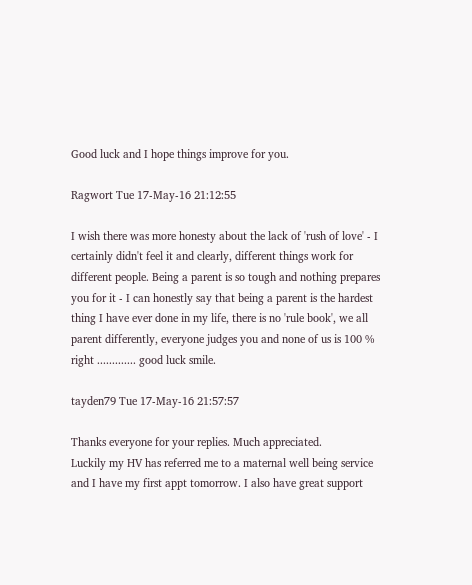Good luck and I hope things improve for you.

Ragwort Tue 17-May-16 21:12:55

I wish there was more honesty about the lack of 'rush of love' - I certainly didn't feel it and clearly, different things work for different people. Being a parent is so tough and nothing prepares you for it - I can honestly say that being a parent is the hardest thing I have ever done in my life, there is no 'rule book', we all parent differently, everyone judges you and none of us is 100 % right ............. good luck smile.

tayden79 Tue 17-May-16 21:57:57

Thanks everyone for your replies. Much appreciated.
Luckily my HV has referred me to a maternal well being service and I have my first appt tomorrow. I also have great support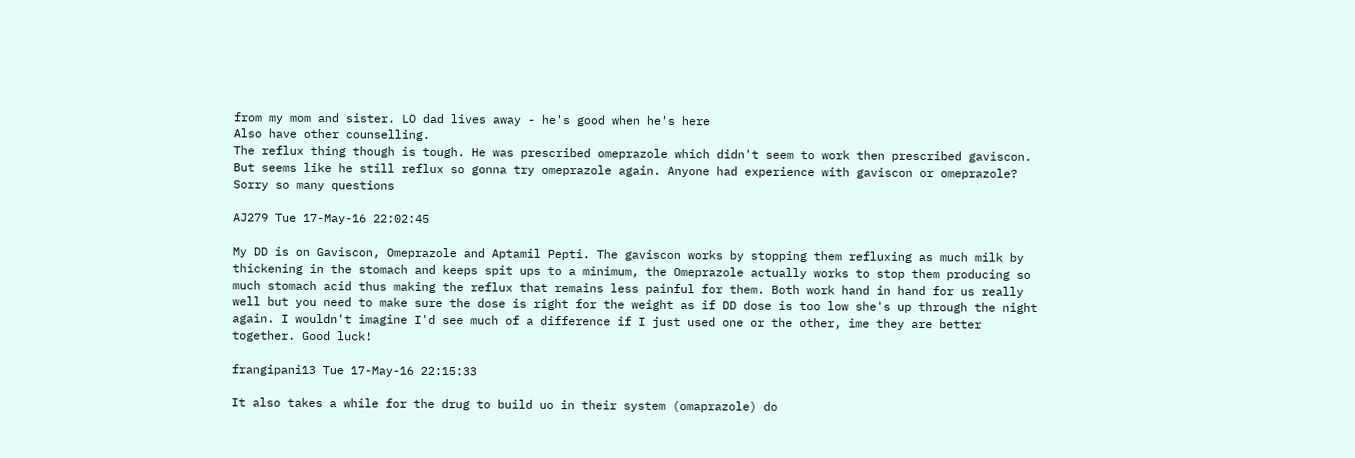from my mom and sister. LO dad lives away - he's good when he's here
Also have other counselling.
The reflux thing though is tough. He was prescribed omeprazole which didn't seem to work then prescribed gaviscon. But seems like he still reflux so gonna try omeprazole again. Anyone had experience with gaviscon or omeprazole? Sorry so many questions

AJ279 Tue 17-May-16 22:02:45

My DD is on Gaviscon, Omeprazole and Aptamil Pepti. The gaviscon works by stopping them refluxing as much milk by thickening in the stomach and keeps spit ups to a minimum, the Omeprazole actually works to stop them producing so much stomach acid thus making the reflux that remains less painful for them. Both work hand in hand for us really well but you need to make sure the dose is right for the weight as if DD dose is too low she's up through the night again. I wouldn't imagine I'd see much of a difference if I just used one or the other, ime they are better together. Good luck!

frangipani13 Tue 17-May-16 22:15:33

It also takes a while for the drug to build uo in their system (omaprazole) do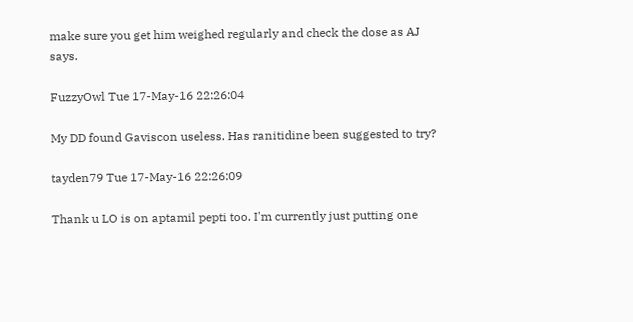make sure you get him weighed regularly and check the dose as AJ says.

FuzzyOwl Tue 17-May-16 22:26:04

My DD found Gaviscon useless. Has ranitidine been suggested to try?

tayden79 Tue 17-May-16 22:26:09

Thank u LO is on aptamil pepti too. I'm currently just putting one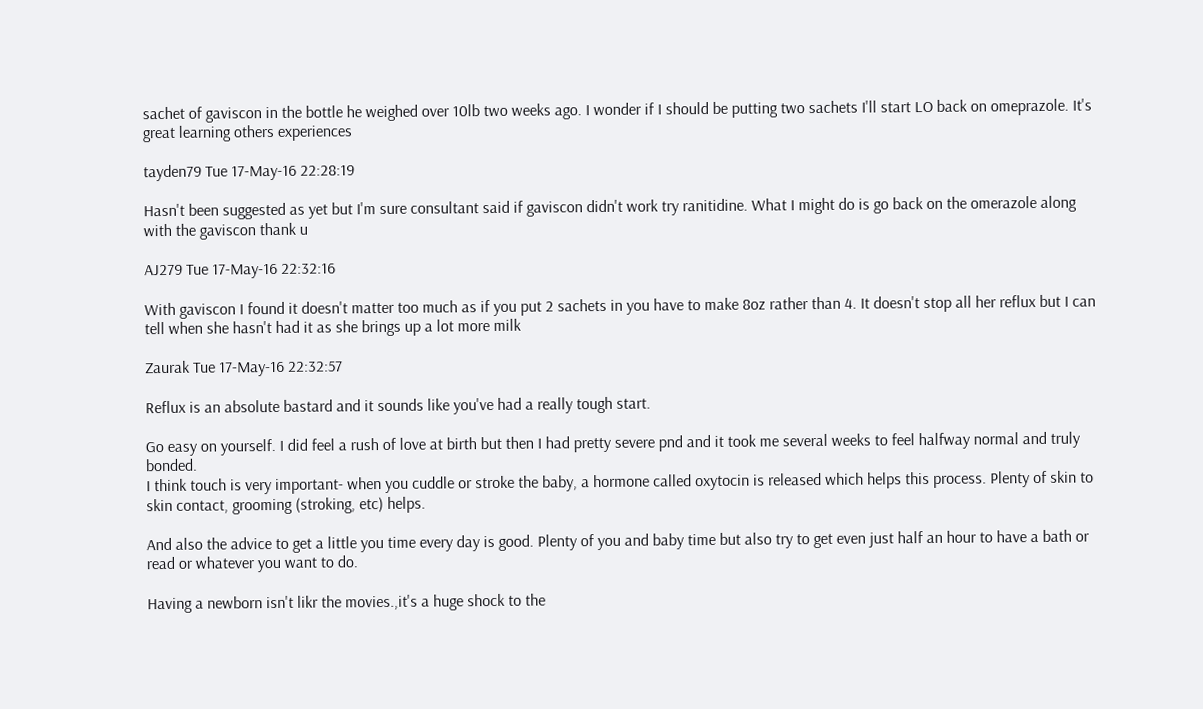sachet of gaviscon in the bottle he weighed over 10lb two weeks ago. I wonder if I should be putting two sachets I'll start LO back on omeprazole. It's great learning others experiences

tayden79 Tue 17-May-16 22:28:19

Hasn't been suggested as yet but I'm sure consultant said if gaviscon didn't work try ranitidine. What I might do is go back on the omerazole along with the gaviscon thank u

AJ279 Tue 17-May-16 22:32:16

With gaviscon I found it doesn't matter too much as if you put 2 sachets in you have to make 8oz rather than 4. It doesn't stop all her reflux but I can tell when she hasn't had it as she brings up a lot more milk

Zaurak Tue 17-May-16 22:32:57

Reflux is an absolute bastard and it sounds like you've had a really tough start.

Go easy on yourself. I did feel a rush of love at birth but then I had pretty severe pnd and it took me several weeks to feel halfway normal and truly bonded.
I think touch is very important- when you cuddle or stroke the baby, a hormone called oxytocin is released which helps this process. Plenty of skin to skin contact, grooming (stroking, etc) helps.

And also the advice to get a little you time every day is good. Plenty of you and baby time but also try to get even just half an hour to have a bath or read or whatever you want to do.

Having a newborn isn't likr the movies.,it's a huge shock to the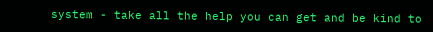system - take all the help you can get and be kind to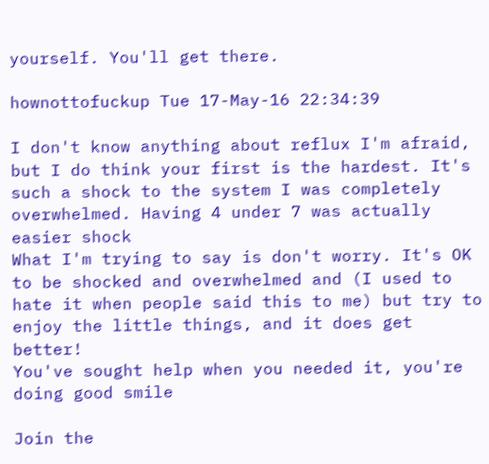yourself. You'll get there.

hownottofuckup Tue 17-May-16 22:34:39

I don't know anything about reflux I'm afraid, but I do think your first is the hardest. It's such a shock to the system I was completely overwhelmed. Having 4 under 7 was actually easier shock
What I'm trying to say is don't worry. It's OK to be shocked and overwhelmed and (I used to hate it when people said this to me) but try to enjoy the little things, and it does get better!
You've sought help when you needed it, you're doing good smile

Join the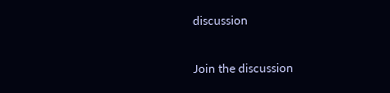discussion

Join the discussion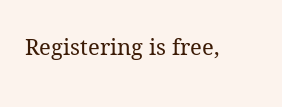Registering is free,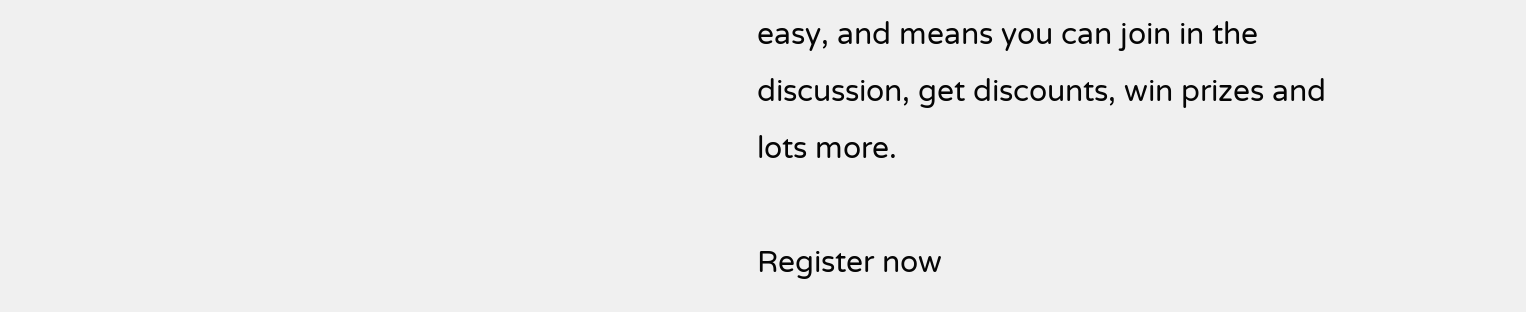easy, and means you can join in the discussion, get discounts, win prizes and lots more.

Register now